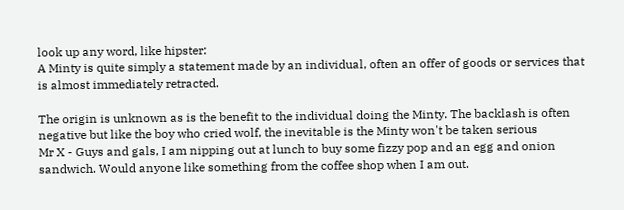look up any word, like hipster:
A Minty is quite simply a statement made by an individual, often an offer of goods or services that is almost immediately retracted.

The origin is unknown as is the benefit to the individual doing the Minty. The backlash is often negative but like the boy who cried wolf, the inevitable is the Minty won't be taken serious
Mr X - Guys and gals, I am nipping out at lunch to buy some fizzy pop and an egg and onion sandwich. Would anyone like something from the coffee shop when I am out.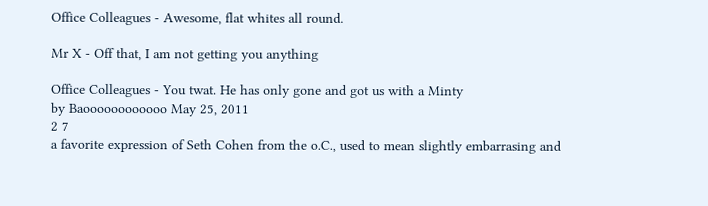Office Colleagues - Awesome, flat whites all round.

Mr X - Off that, I am not getting you anything

Office Colleagues - You twat. He has only gone and got us with a Minty
by Baoooooooooooo May 25, 2011
2 7
a favorite expression of Seth Cohen from the o.C., used to mean slightly embarrasing and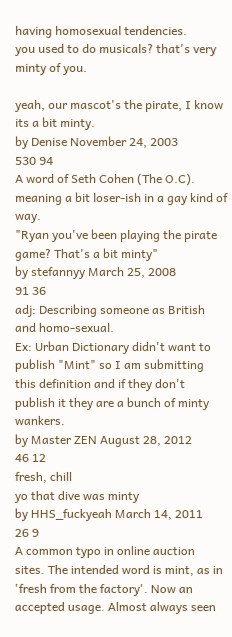having homosexual tendencies.
you used to do musicals? that's very minty of you.

yeah, our mascot's the pirate, I know its a bit minty.
by Denise November 24, 2003
530 94
A word of Seth Cohen (The O.C). meaning a bit loser-ish in a gay kind of way.
"Ryan you've been playing the pirate game? That's a bit minty"
by stefannyy March 25, 2008
91 36
adj: Describing someone as British and homo-sexual.
Ex: Urban Dictionary didn't want to publish "Mint" so I am submitting this definition and if they don't publish it they are a bunch of minty wankers.
by Master ZEN August 28, 2012
46 12
fresh, chill
yo that dive was minty
by HHS_fuckyeah March 14, 2011
26 9
A common typo in online auction sites. The intended word is mint, as in 'fresh from the factory'. Now an accepted usage. Almost always seen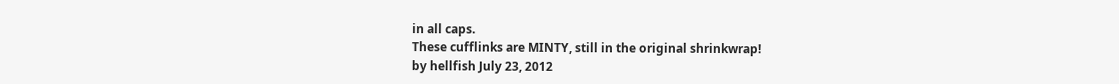in all caps.
These cufflinks are MINTY, still in the original shrinkwrap!
by hellfish July 23, 2012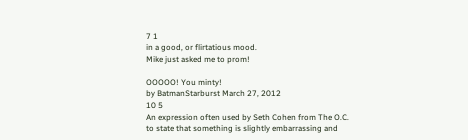7 1
in a good, or flirtatious mood.
Mike just asked me to prom!

OOOOO! You minty!
by BatmanStarburst March 27, 2012
10 5
An expression often used by Seth Cohen from The O.C. to state that something is slightly embarrassing and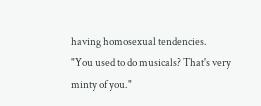having homosexual tendencies.
"You used to do musicals? That's very minty of you."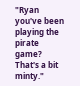"Ryan you've been playing the pirate game? That's a bit minty."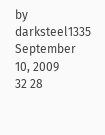by darksteel1335 September 10, 2009
32 28